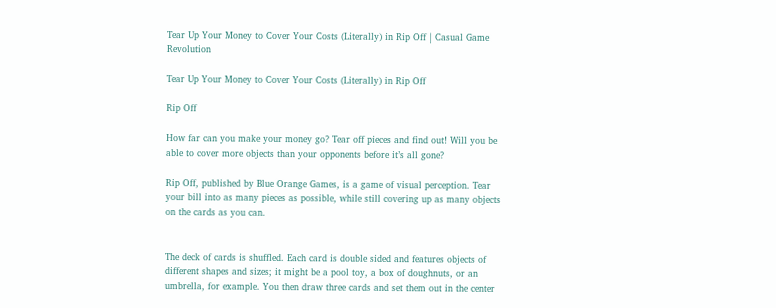Tear Up Your Money to Cover Your Costs (Literally) in Rip Off | Casual Game Revolution

Tear Up Your Money to Cover Your Costs (Literally) in Rip Off

Rip Off

How far can you make your money go? Tear off pieces and find out! Will you be able to cover more objects than your opponents before it’s all gone?

Rip Off, published by Blue Orange Games, is a game of visual perception. Tear your bill into as many pieces as possible, while still covering up as many objects on the cards as you can.


The deck of cards is shuffled. Each card is double sided and features objects of different shapes and sizes; it might be a pool toy, a box of doughnuts, or an umbrella, for example. You then draw three cards and set them out in the center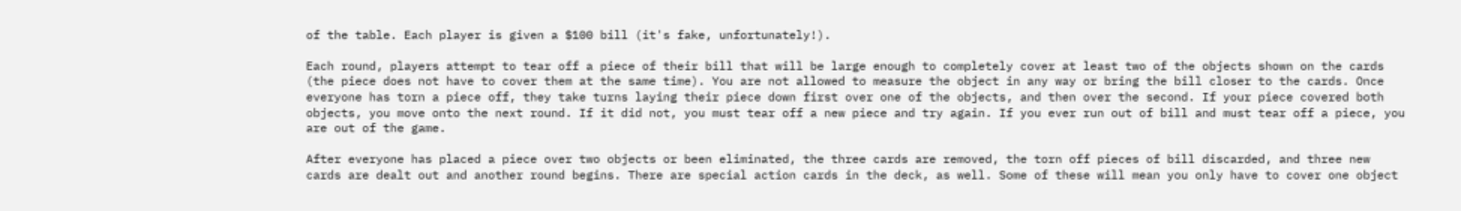of the table. Each player is given a $100 bill (it's fake, unfortunately!).

Each round, players attempt to tear off a piece of their bill that will be large enough to completely cover at least two of the objects shown on the cards (the piece does not have to cover them at the same time). You are not allowed to measure the object in any way or bring the bill closer to the cards. Once everyone has torn a piece off, they take turns laying their piece down first over one of the objects, and then over the second. If your piece covered both objects, you move onto the next round. If it did not, you must tear off a new piece and try again. If you ever run out of bill and must tear off a piece, you are out of the game.

After everyone has placed a piece over two objects or been eliminated, the three cards are removed, the torn off pieces of bill discarded, and three new cards are dealt out and another round begins. There are special action cards in the deck, as well. Some of these will mean you only have to cover one object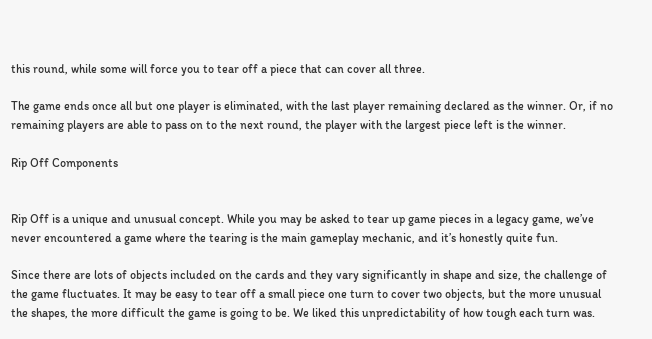this round, while some will force you to tear off a piece that can cover all three.

The game ends once all but one player is eliminated, with the last player remaining declared as the winner. Or, if no remaining players are able to pass on to the next round, the player with the largest piece left is the winner.

Rip Off Components


Rip Off is a unique and unusual concept. While you may be asked to tear up game pieces in a legacy game, we’ve never encountered a game where the tearing is the main gameplay mechanic, and it’s honestly quite fun.

Since there are lots of objects included on the cards and they vary significantly in shape and size, the challenge of the game fluctuates. It may be easy to tear off a small piece one turn to cover two objects, but the more unusual the shapes, the more difficult the game is going to be. We liked this unpredictability of how tough each turn was.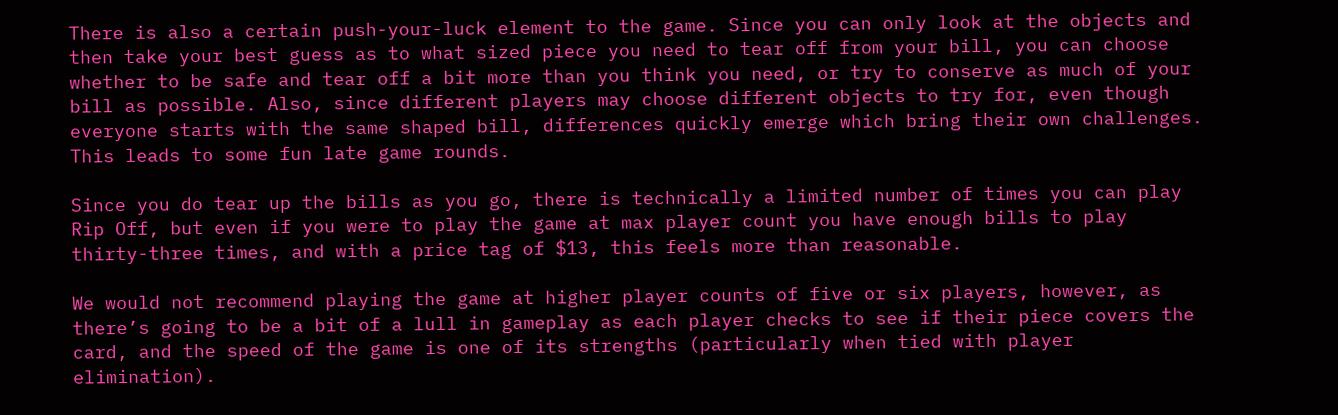There is also a certain push-your-luck element to the game. Since you can only look at the objects and then take your best guess as to what sized piece you need to tear off from your bill, you can choose whether to be safe and tear off a bit more than you think you need, or try to conserve as much of your bill as possible. Also, since different players may choose different objects to try for, even though everyone starts with the same shaped bill, differences quickly emerge which bring their own challenges. This leads to some fun late game rounds.

Since you do tear up the bills as you go, there is technically a limited number of times you can play Rip Off, but even if you were to play the game at max player count you have enough bills to play thirty-three times, and with a price tag of $13, this feels more than reasonable.

We would not recommend playing the game at higher player counts of five or six players, however, as there’s going to be a bit of a lull in gameplay as each player checks to see if their piece covers the card, and the speed of the game is one of its strengths (particularly when tied with player elimination).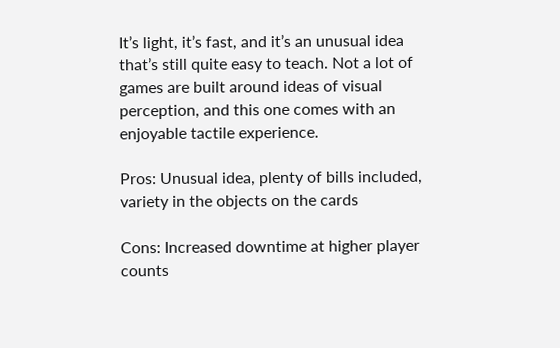It’s light, it’s fast, and it’s an unusual idea that’s still quite easy to teach. Not a lot of games are built around ideas of visual perception, and this one comes with an enjoyable tactile experience.

Pros: Unusual idea, plenty of bills included, variety in the objects on the cards

Cons: Increased downtime at higher player counts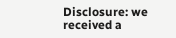Disclosure: we received a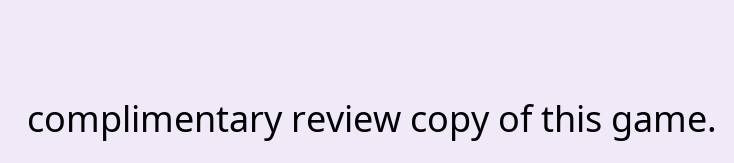complimentary review copy of this game.